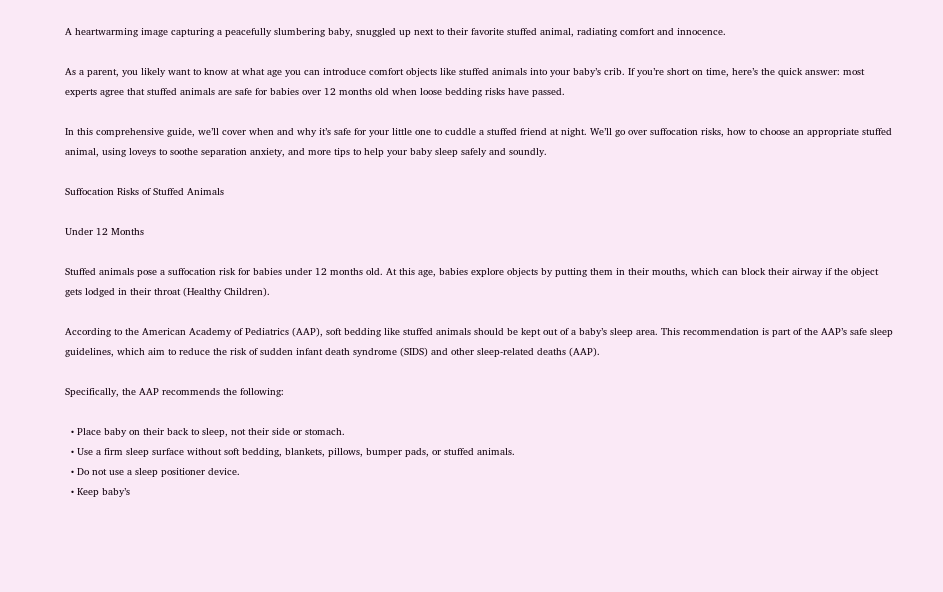A heartwarming image capturing a peacefully slumbering baby, snuggled up next to their favorite stuffed animal, radiating comfort and innocence.

As a parent, you likely want to know at what age you can introduce comfort objects like stuffed animals into your baby’s crib. If you’re short on time, here’s the quick answer: most experts agree that stuffed animals are safe for babies over 12 months old when loose bedding risks have passed.

In this comprehensive guide, we’ll cover when and why it’s safe for your little one to cuddle a stuffed friend at night. We’ll go over suffocation risks, how to choose an appropriate stuffed animal, using loveys to soothe separation anxiety, and more tips to help your baby sleep safely and soundly.

Suffocation Risks of Stuffed Animals

Under 12 Months

Stuffed animals pose a suffocation risk for babies under 12 months old. At this age, babies explore objects by putting them in their mouths, which can block their airway if the object gets lodged in their throat (Healthy Children).

According to the American Academy of Pediatrics (AAP), soft bedding like stuffed animals should be kept out of a baby’s sleep area. This recommendation is part of the AAP’s safe sleep guidelines, which aim to reduce the risk of sudden infant death syndrome (SIDS) and other sleep-related deaths (AAP).

Specifically, the AAP recommends the following:

  • Place baby on their back to sleep, not their side or stomach.
  • Use a firm sleep surface without soft bedding, blankets, pillows, bumper pads, or stuffed animals.
  • Do not use a sleep positioner device.
  • Keep baby’s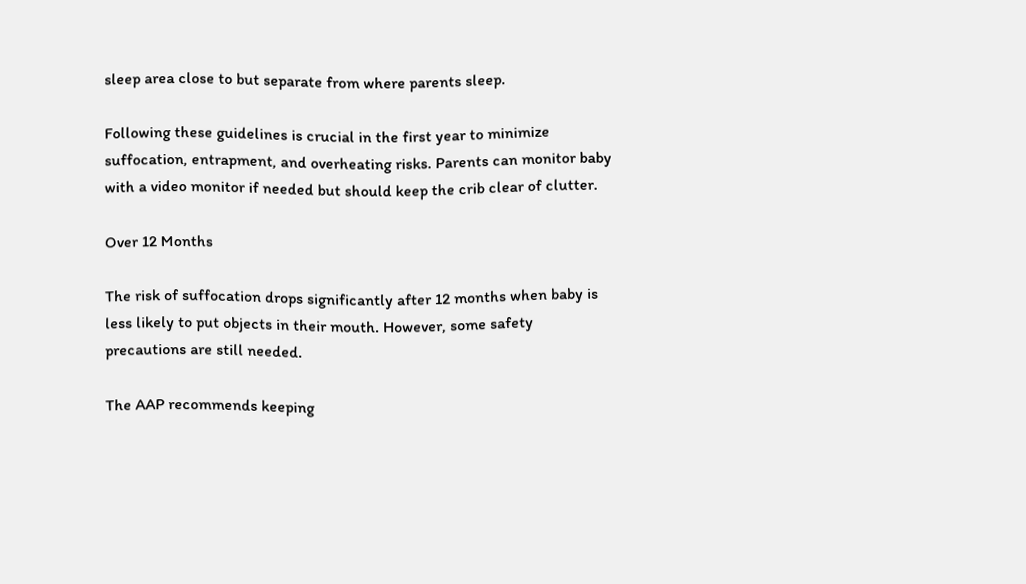sleep area close to but separate from where parents sleep.

Following these guidelines is crucial in the first year to minimize suffocation, entrapment, and overheating risks. Parents can monitor baby with a video monitor if needed but should keep the crib clear of clutter.

Over 12 Months

The risk of suffocation drops significantly after 12 months when baby is less likely to put objects in their mouth. However, some safety precautions are still needed.

The AAP recommends keeping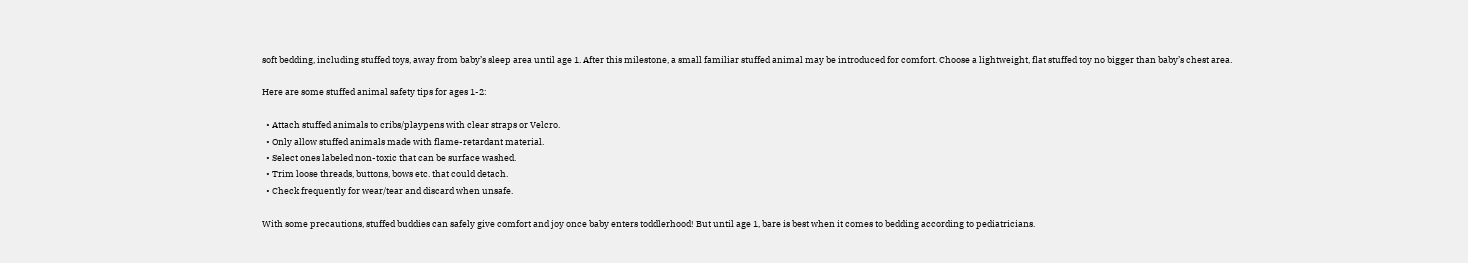soft bedding, including stuffed toys, away from baby’s sleep area until age 1. After this milestone, a small familiar stuffed animal may be introduced for comfort. Choose a lightweight, flat stuffed toy no bigger than baby’s chest area.

Here are some stuffed animal safety tips for ages 1-2:

  • Attach stuffed animals to cribs/playpens with clear straps or Velcro.
  • Only allow stuffed animals made with flame-retardant material.
  • Select ones labeled non-toxic that can be surface washed.
  • Trim loose threads, buttons, bows etc. that could detach.
  • Check frequently for wear/tear and discard when unsafe.

With some precautions, stuffed buddies can safely give comfort and joy once baby enters toddlerhood! But until age 1, bare is best when it comes to bedding according to pediatricians.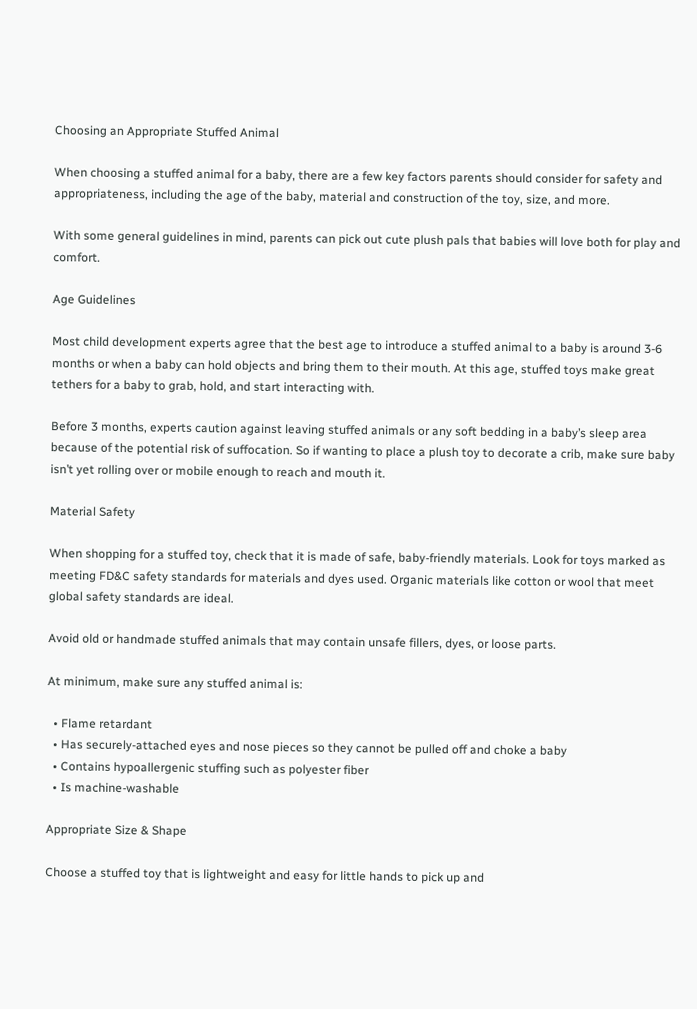Choosing an Appropriate Stuffed Animal

When choosing a stuffed animal for a baby, there are a few key factors parents should consider for safety and appropriateness, including the age of the baby, material and construction of the toy, size, and more.

With some general guidelines in mind, parents can pick out cute plush pals that babies will love both for play and comfort.

Age Guidelines

Most child development experts agree that the best age to introduce a stuffed animal to a baby is around 3-6 months or when a baby can hold objects and bring them to their mouth. At this age, stuffed toys make great tethers for a baby to grab, hold, and start interacting with.

Before 3 months, experts caution against leaving stuffed animals or any soft bedding in a baby’s sleep area because of the potential risk of suffocation. So if wanting to place a plush toy to decorate a crib, make sure baby isn’t yet rolling over or mobile enough to reach and mouth it.

Material Safety

When shopping for a stuffed toy, check that it is made of safe, baby-friendly materials. Look for toys marked as meeting FD&C safety standards for materials and dyes used. Organic materials like cotton or wool that meet global safety standards are ideal.

Avoid old or handmade stuffed animals that may contain unsafe fillers, dyes, or loose parts.

At minimum, make sure any stuffed animal is:

  • Flame retardant
  • Has securely-attached eyes and nose pieces so they cannot be pulled off and choke a baby
  • Contains hypoallergenic stuffing such as polyester fiber
  • Is machine-washable

Appropriate Size & Shape

Choose a stuffed toy that is lightweight and easy for little hands to pick up and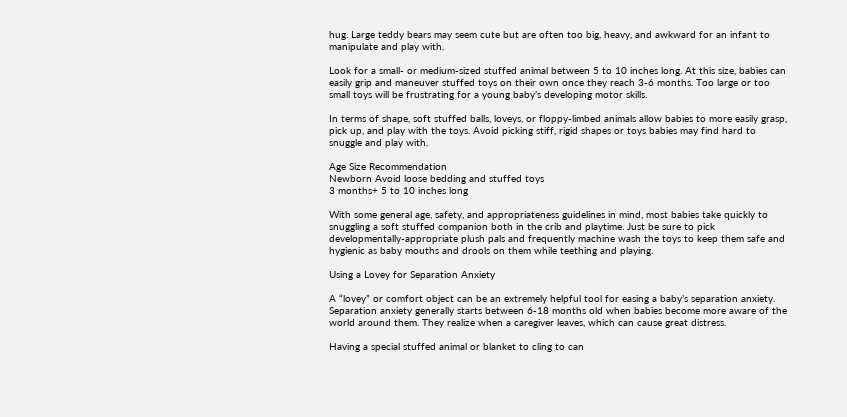hug. Large teddy bears may seem cute but are often too big, heavy, and awkward for an infant to manipulate and play with.

Look for a small- or medium-sized stuffed animal between 5 to 10 inches long. At this size, babies can easily grip and maneuver stuffed toys on their own once they reach 3-6 months. Too large or too small toys will be frustrating for a young baby’s developing motor skills.

In terms of shape, soft stuffed balls, loveys, or floppy-limbed animals allow babies to more easily grasp, pick up, and play with the toys. Avoid picking stiff, rigid shapes or toys babies may find hard to snuggle and play with.

Age Size Recommendation
Newborn Avoid loose bedding and stuffed toys
3 months+ 5 to 10 inches long

With some general age, safety, and appropriateness guidelines in mind, most babies take quickly to snuggling a soft stuffed companion both in the crib and playtime. Just be sure to pick developmentally-appropriate plush pals and frequently machine wash the toys to keep them safe and hygienic as baby mouths and drools on them while teething and playing.

Using a Lovey for Separation Anxiety

A “lovey” or comfort object can be an extremely helpful tool for easing a baby’s separation anxiety. Separation anxiety generally starts between 6-18 months old when babies become more aware of the world around them. They realize when a caregiver leaves, which can cause great distress.

Having a special stuffed animal or blanket to cling to can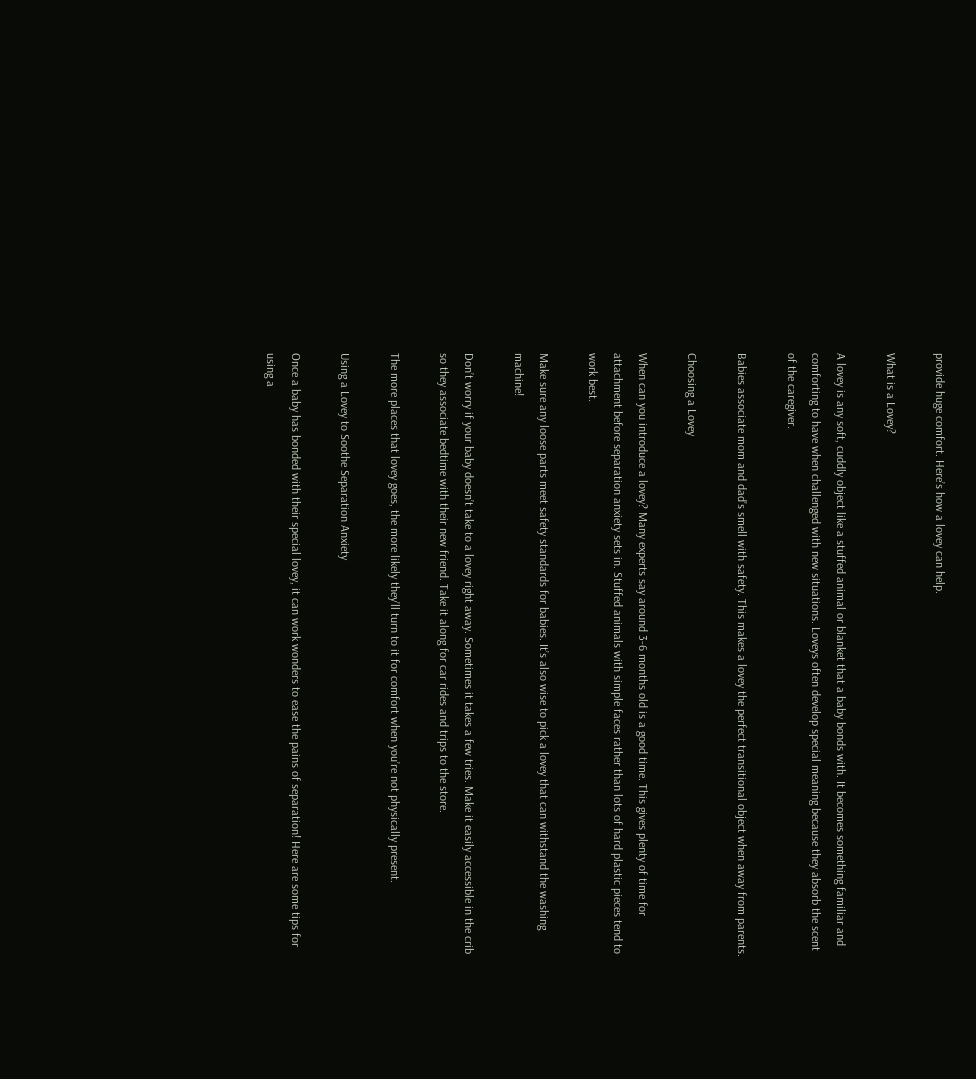provide huge comfort. Here’s how a lovey can help.

What is a Lovey?

A lovey is any soft, cuddly object like a stuffed animal or blanket that a baby bonds with. It becomes something familiar and comforting to have when challenged with new situations. Loveys often develop special meaning because they absorb the scent of the caregiver.

Babies associate mom and dad’s smell with safety. This makes a lovey the perfect transitional object when away from parents.

Choosing a Lovey

When can you introduce a lovey? Many experts say around 3-6 months old is a good time. This gives plenty of time for attachment before separation anxiety sets in. Stuffed animals with simple faces rather than lots of hard plastic pieces tend to work best.

Make sure any loose parts meet safety standards for babies. It’s also wise to pick a lovey that can withstand the washing machine!

Don’t worry if your baby doesn’t take to a lovey right away. Sometimes it takes a few tries. Make it easily accessible in the crib so they associate bedtime with their new friend. Take it along for car rides and trips to the store.

The more places that lovey goes, the more likely they’ll turn to it for comfort when you’re not physically present.

Using a Lovey to Soothe Separation Anxiety

Once a baby has bonded with their special lovey, it can work wonders to ease the pains of separation! Here are some tips for using a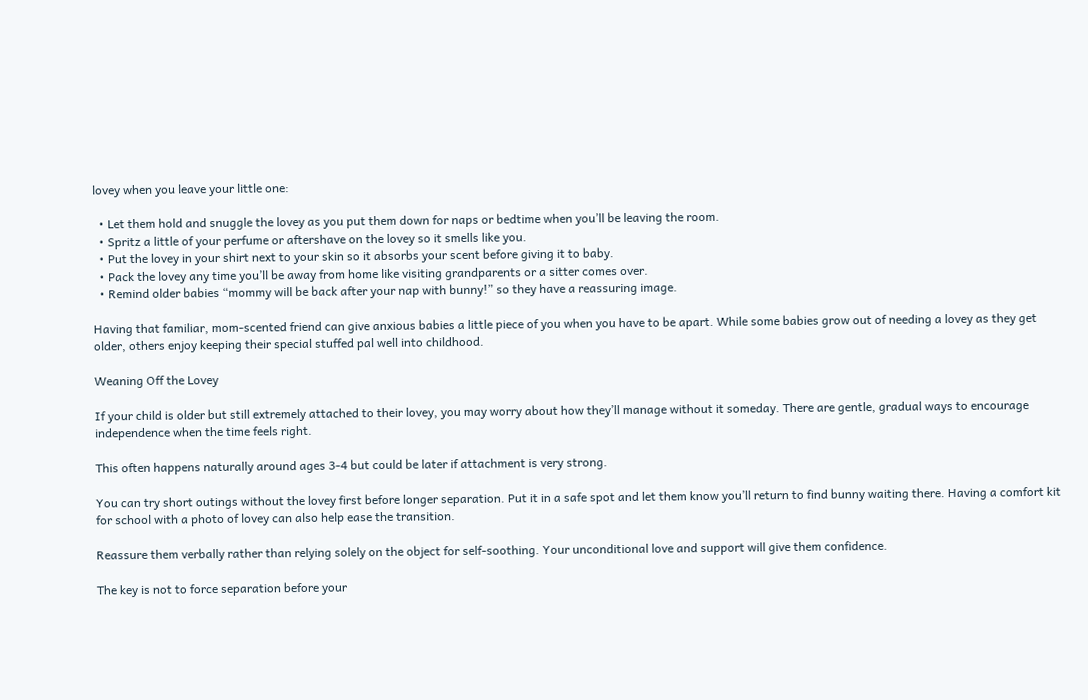lovey when you leave your little one:

  • Let them hold and snuggle the lovey as you put them down for naps or bedtime when you’ll be leaving the room.
  • Spritz a little of your perfume or aftershave on the lovey so it smells like you.
  • Put the lovey in your shirt next to your skin so it absorbs your scent before giving it to baby.
  • Pack the lovey any time you’ll be away from home like visiting grandparents or a sitter comes over.
  • Remind older babies “mommy will be back after your nap with bunny!” so they have a reassuring image.

Having that familiar, mom-scented friend can give anxious babies a little piece of you when you have to be apart. While some babies grow out of needing a lovey as they get older, others enjoy keeping their special stuffed pal well into childhood.

Weaning Off the Lovey

If your child is older but still extremely attached to their lovey, you may worry about how they’ll manage without it someday. There are gentle, gradual ways to encourage independence when the time feels right.

This often happens naturally around ages 3-4 but could be later if attachment is very strong.

You can try short outings without the lovey first before longer separation. Put it in a safe spot and let them know you’ll return to find bunny waiting there. Having a comfort kit for school with a photo of lovey can also help ease the transition.

Reassure them verbally rather than relying solely on the object for self-soothing. Your unconditional love and support will give them confidence.

The key is not to force separation before your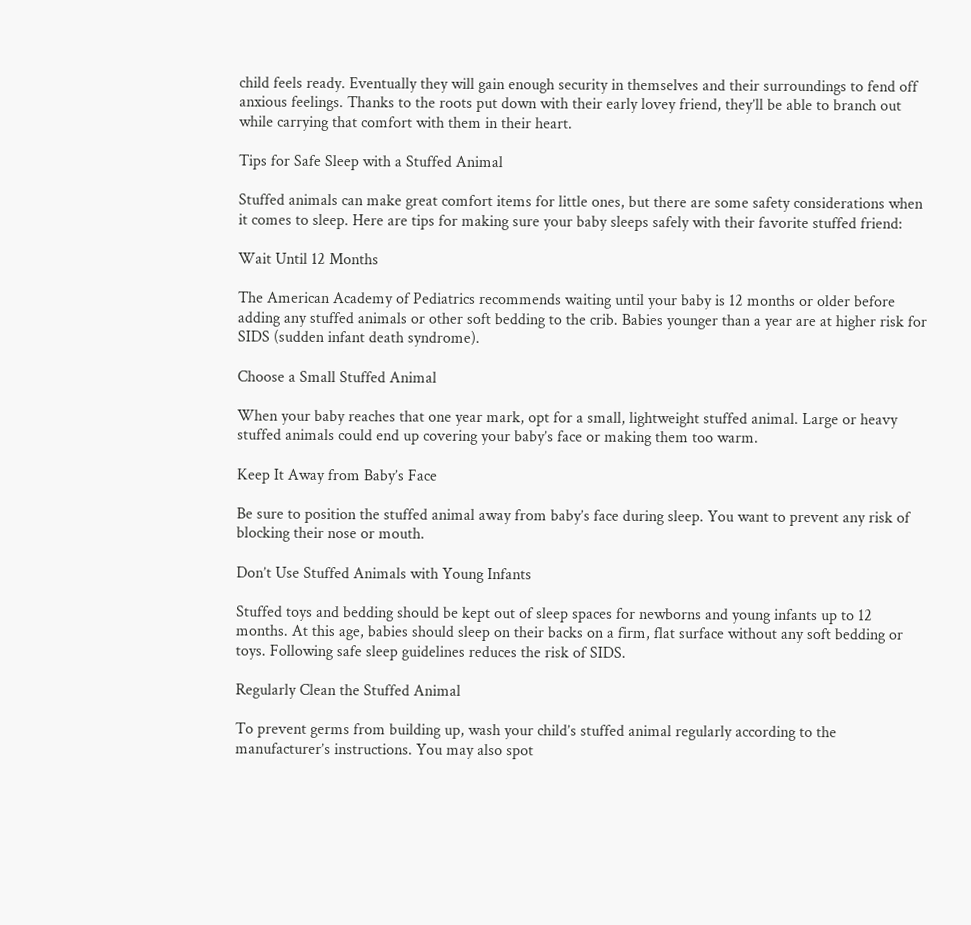child feels ready. Eventually they will gain enough security in themselves and their surroundings to fend off anxious feelings. Thanks to the roots put down with their early lovey friend, they’ll be able to branch out while carrying that comfort with them in their heart.

Tips for Safe Sleep with a Stuffed Animal

Stuffed animals can make great comfort items for little ones, but there are some safety considerations when it comes to sleep. Here are tips for making sure your baby sleeps safely with their favorite stuffed friend:

Wait Until 12 Months

The American Academy of Pediatrics recommends waiting until your baby is 12 months or older before adding any stuffed animals or other soft bedding to the crib. Babies younger than a year are at higher risk for SIDS (sudden infant death syndrome).

Choose a Small Stuffed Animal

When your baby reaches that one year mark, opt for a small, lightweight stuffed animal. Large or heavy stuffed animals could end up covering your baby’s face or making them too warm.

Keep It Away from Baby’s Face

Be sure to position the stuffed animal away from baby’s face during sleep. You want to prevent any risk of blocking their nose or mouth.

Don’t Use Stuffed Animals with Young Infants

Stuffed toys and bedding should be kept out of sleep spaces for newborns and young infants up to 12 months. At this age, babies should sleep on their backs on a firm, flat surface without any soft bedding or toys. Following safe sleep guidelines reduces the risk of SIDS.

Regularly Clean the Stuffed Animal

To prevent germs from building up, wash your child’s stuffed animal regularly according to the manufacturer’s instructions. You may also spot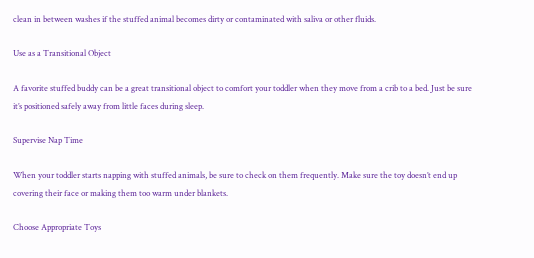clean in between washes if the stuffed animal becomes dirty or contaminated with saliva or other fluids.

Use as a Transitional Object

A favorite stuffed buddy can be a great transitional object to comfort your toddler when they move from a crib to a bed. Just be sure it’s positioned safely away from little faces during sleep.

Supervise Nap Time

When your toddler starts napping with stuffed animals, be sure to check on them frequently. Make sure the toy doesn’t end up covering their face or making them too warm under blankets.

Choose Appropriate Toys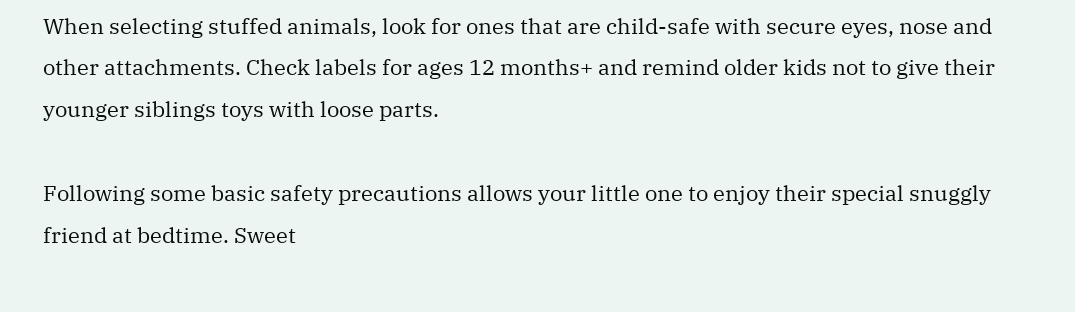When selecting stuffed animals, look for ones that are child-safe with secure eyes, nose and other attachments. Check labels for ages 12 months+ and remind older kids not to give their younger siblings toys with loose parts.

Following some basic safety precautions allows your little one to enjoy their special snuggly friend at bedtime. Sweet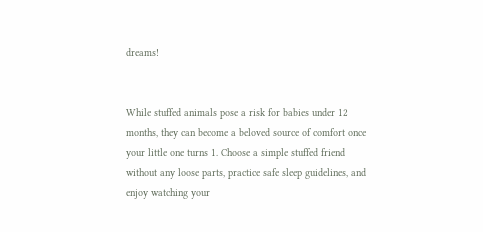dreams!


While stuffed animals pose a risk for babies under 12 months, they can become a beloved source of comfort once your little one turns 1. Choose a simple stuffed friend without any loose parts, practice safe sleep guidelines, and enjoy watching your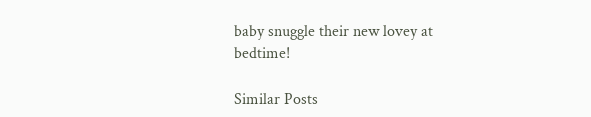baby snuggle their new lovey at bedtime!

Similar Posts